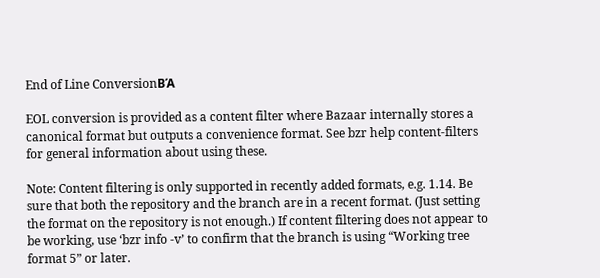End of Line ConversionΒΆ

EOL conversion is provided as a content filter where Bazaar internally stores a canonical format but outputs a convenience format. See bzr help content-filters for general information about using these.

Note: Content filtering is only supported in recently added formats, e.g. 1.14. Be sure that both the repository and the branch are in a recent format. (Just setting the format on the repository is not enough.) If content filtering does not appear to be working, use ‘bzr info -v’ to confirm that the branch is using “Working tree format 5” or later.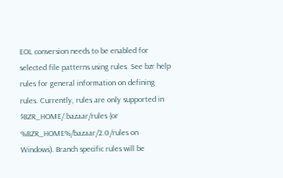EOL conversion needs to be enabled for selected file patterns using rules. See bzr help rules for general information on defining rules. Currently, rules are only supported in $BZR_HOME/.bazaar/rules (or %BZR_HOME%/bazaar/2.0/rules on Windows). Branch specific rules will be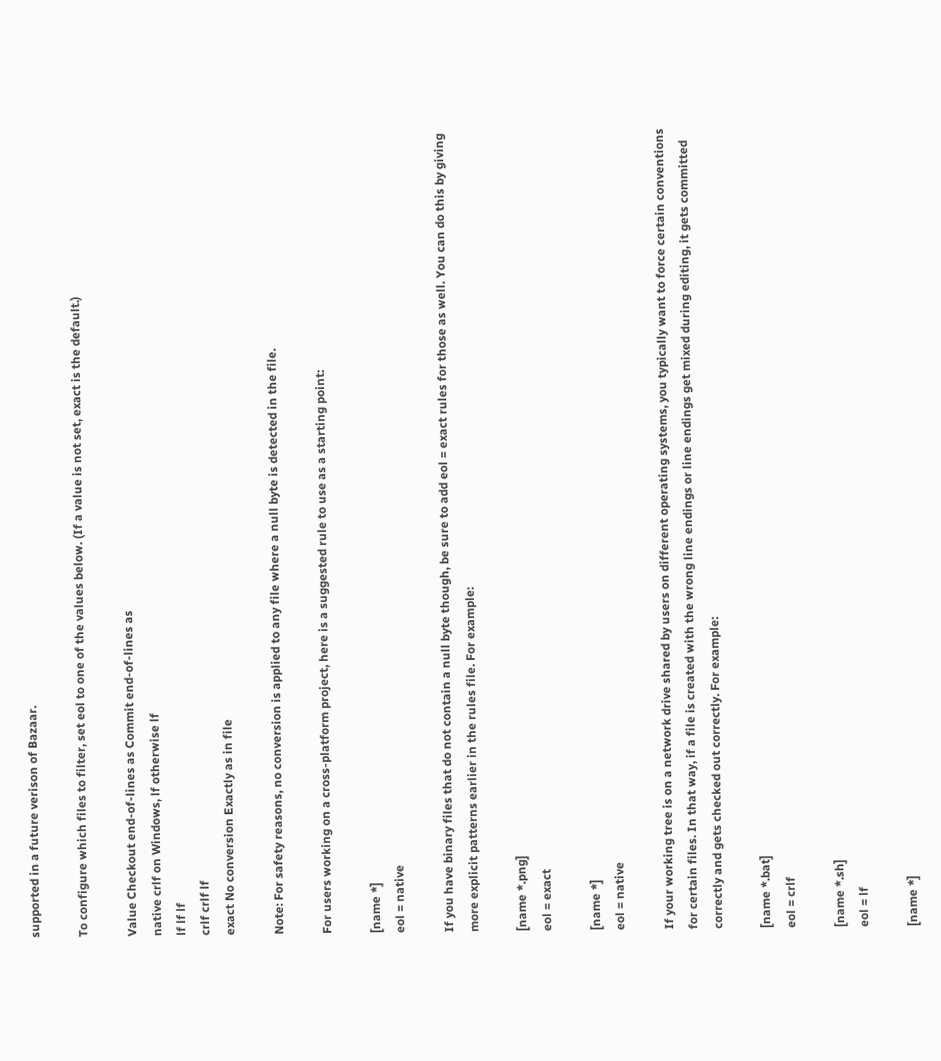supported in a future verison of Bazaar.

To configure which files to filter, set eol to one of the values below. (If a value is not set, exact is the default.)

Value Checkout end-of-lines as Commit end-of-lines as
native crlf on Windows, lf otherwise lf
lf lf lf
crlf crlf lf
exact No conversion Exactly as in file

Note: For safety reasons, no conversion is applied to any file where a null byte is detected in the file.

For users working on a cross-platform project, here is a suggested rule to use as a starting point:

[name *]
eol = native

If you have binary files that do not contain a null byte though, be sure to add eol = exact rules for those as well. You can do this by giving more explicit patterns earlier in the rules file. For example:

[name *.png]
eol = exact

[name *]
eol = native

If your working tree is on a network drive shared by users on different operating systems, you typically want to force certain conventions for certain files. In that way, if a file is created with the wrong line endings or line endings get mixed during editing, it gets committed correctly and gets checked out correctly. For example:

[name *.bat]
eol = crlf

[name *.sh]
eol = lf

[name *]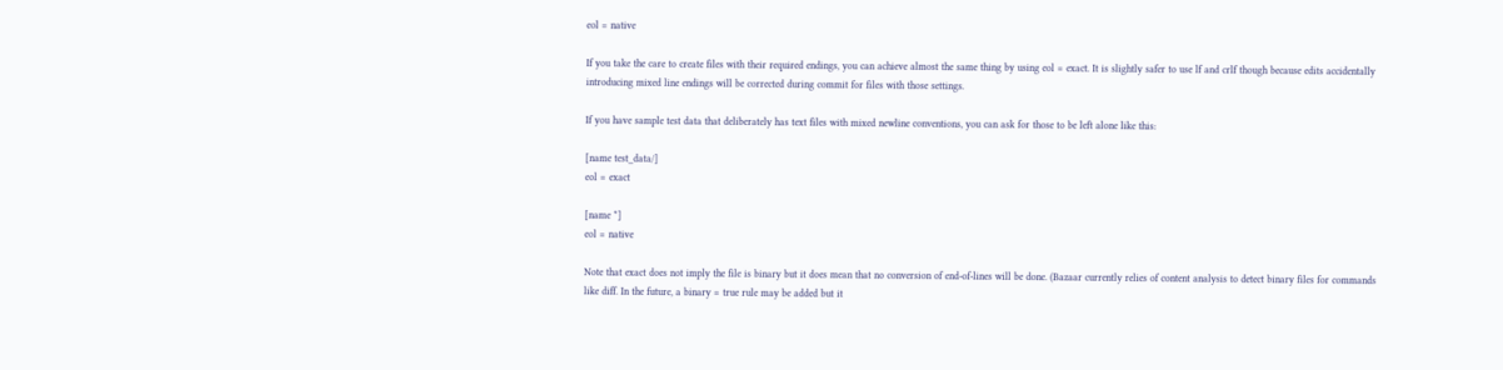eol = native

If you take the care to create files with their required endings, you can achieve almost the same thing by using eol = exact. It is slightly safer to use lf and crlf though because edits accidentally introducing mixed line endings will be corrected during commit for files with those settings.

If you have sample test data that deliberately has text files with mixed newline conventions, you can ask for those to be left alone like this:

[name test_data/]
eol = exact

[name *]
eol = native

Note that exact does not imply the file is binary but it does mean that no conversion of end-of-lines will be done. (Bazaar currently relies of content analysis to detect binary files for commands like diff. In the future, a binary = true rule may be added but it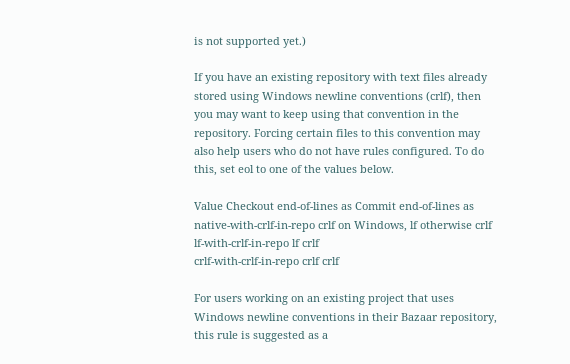is not supported yet.)

If you have an existing repository with text files already stored using Windows newline conventions (crlf), then you may want to keep using that convention in the repository. Forcing certain files to this convention may also help users who do not have rules configured. To do this, set eol to one of the values below.

Value Checkout end-of-lines as Commit end-of-lines as
native-with-crlf-in-repo crlf on Windows, lf otherwise crlf
lf-with-crlf-in-repo lf crlf
crlf-with-crlf-in-repo crlf crlf

For users working on an existing project that uses Windows newline conventions in their Bazaar repository, this rule is suggested as a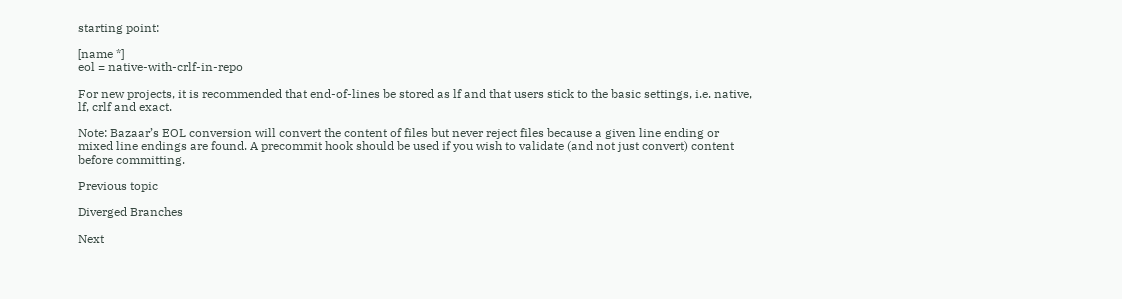starting point:

[name *]
eol = native-with-crlf-in-repo

For new projects, it is recommended that end-of-lines be stored as lf and that users stick to the basic settings, i.e. native, lf, crlf and exact.

Note: Bazaar’s EOL conversion will convert the content of files but never reject files because a given line ending or mixed line endings are found. A precommit hook should be used if you wish to validate (and not just convert) content before committing.

Previous topic

Diverged Branches

Next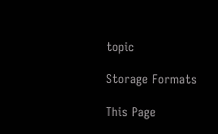topic

Storage Formats

This Page